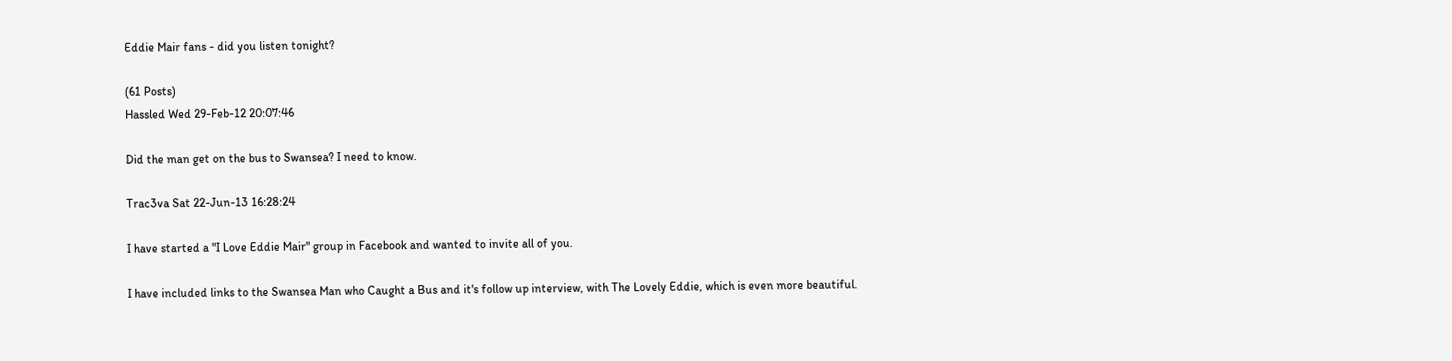Eddie Mair fans - did you listen tonight?

(61 Posts)
Hassled Wed 29-Feb-12 20:07:46

Did the man get on the bus to Swansea? I need to know.

Trac3va Sat 22-Jun-13 16:28:24

I have started a "I Love Eddie Mair" group in Facebook and wanted to invite all of you.

I have included links to the Swansea Man who Caught a Bus and it's follow up interview, with The Lovely Eddie, which is even more beautiful.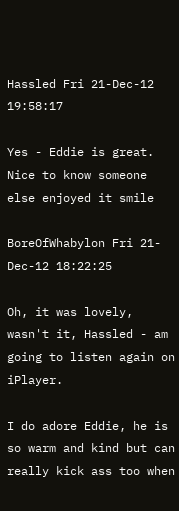Hassled Fri 21-Dec-12 19:58:17

Yes - Eddie is great. Nice to know someone else enjoyed it smile

BoreOfWhabylon Fri 21-Dec-12 18:22:25

Oh, it was lovely, wasn't it, Hassled - am going to listen again on iPlayer.

I do adore Eddie, he is so warm and kind but can really kick ass too when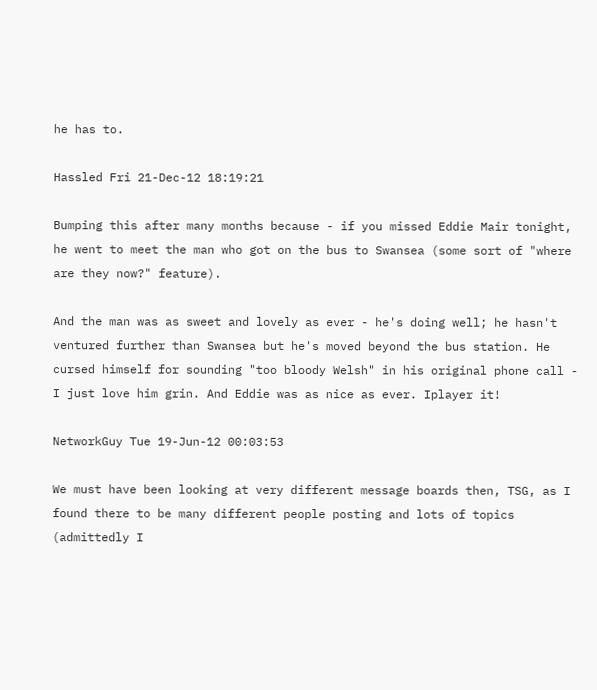he has to.

Hassled Fri 21-Dec-12 18:19:21

Bumping this after many months because - if you missed Eddie Mair tonight, he went to meet the man who got on the bus to Swansea (some sort of "where are they now?" feature).

And the man was as sweet and lovely as ever - he's doing well; he hasn't ventured further than Swansea but he's moved beyond the bus station. He cursed himself for sounding "too bloody Welsh" in his original phone call - I just love him grin. And Eddie was as nice as ever. Iplayer it!

NetworkGuy Tue 19-Jun-12 00:03:53

We must have been looking at very different message boards then, TSG, as I found there to be many different people posting and lots of topics (admittedly I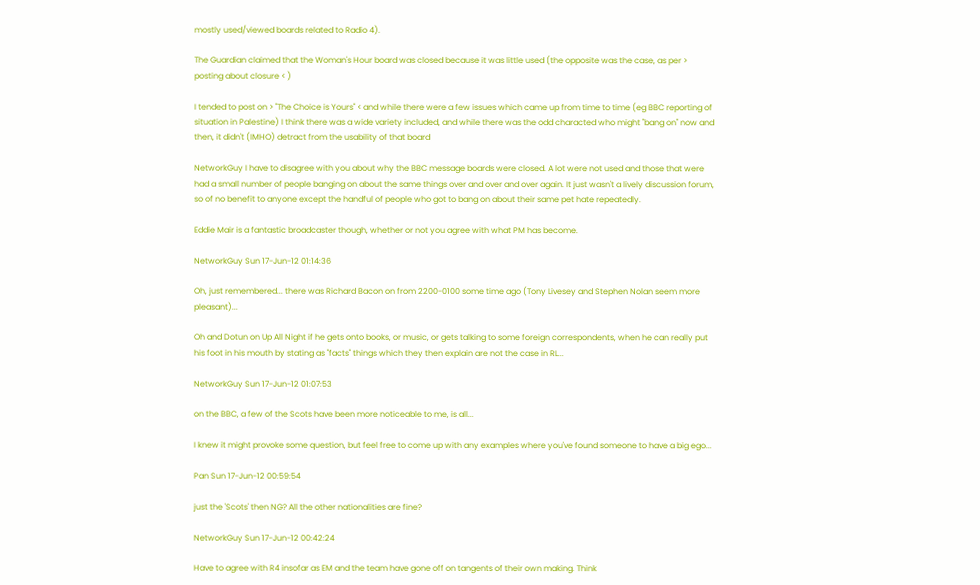mostly used/viewed boards related to Radio 4).

The Guardian claimed that the Woman's Hour board was closed because it was little used (the opposite was the case, as per > posting about closure < )

I tended to post on > "The Choice is Yours" < and while there were a few issues which came up from time to time (eg BBC reporting of situation in Palestine) I think there was a wide variety included, and while there was the odd characted who might "bang on" now and then, it didn't (IMHO) detract from the usability of that board

NetworkGuy I have to disagree with you about why the BBC message boards were closed. A lot were not used and those that were had a small number of people banging on about the same things over and over and over again. It just wasn't a lively discussion forum, so of no benefit to anyone except the handful of people who got to bang on about their same pet hate repeatedly.

Eddie Mair is a fantastic broadcaster though, whether or not you agree with what PM has become.

NetworkGuy Sun 17-Jun-12 01:14:36

Oh, just remembered... there was Richard Bacon on from 2200-0100 some time ago (Tony Livesey and Stephen Nolan seem more pleasant)...

Oh and Dotun on Up All Night if he gets onto books, or music, or gets talking to some foreign correspondents, when he can really put his foot in his mouth by stating as "facts" things which they then explain are not the case in RL...

NetworkGuy Sun 17-Jun-12 01:07:53

on the BBC, a few of the Scots have been more noticeable to me, is all...

I knew it might provoke some question, but feel free to come up with any examples where you've found someone to have a big ego...

Pan Sun 17-Jun-12 00:59:54

just the 'Scots' then NG? All the other nationalities are fine?

NetworkGuy Sun 17-Jun-12 00:42:24

Have to agree with R4 insofar as EM and the team have gone off on tangents of their own making. Think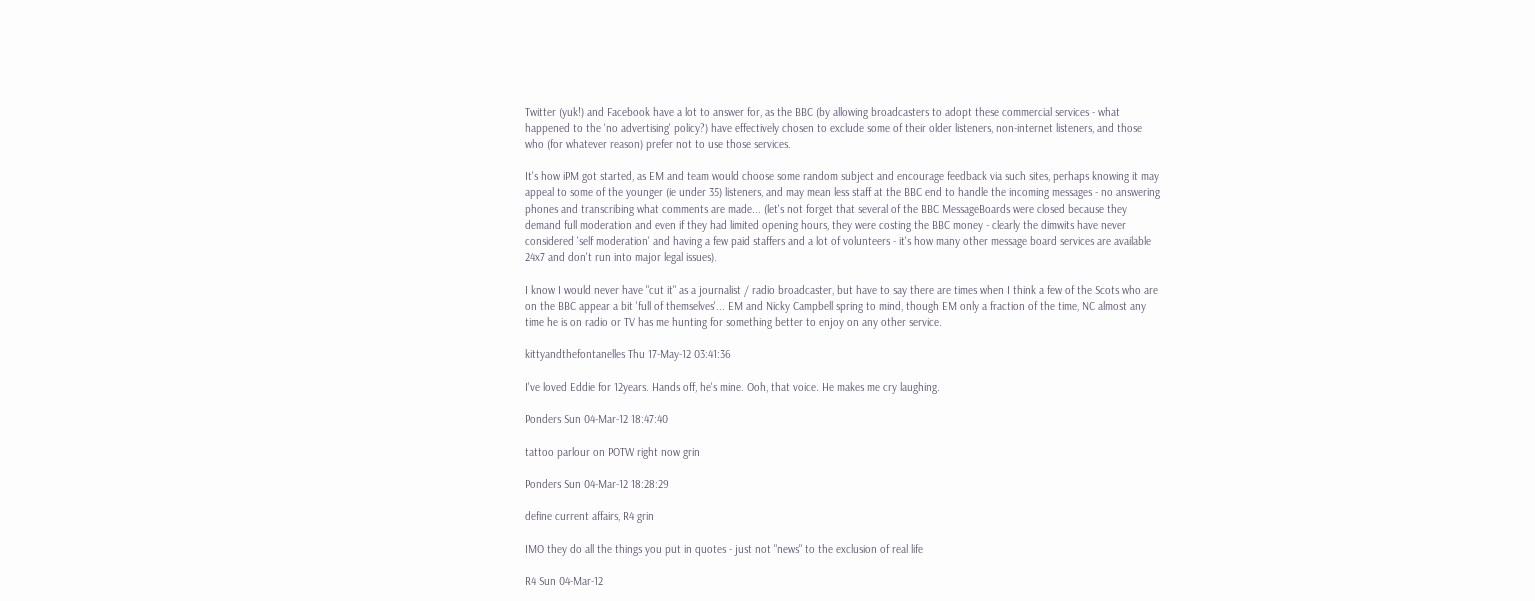Twitter (yuk!) and Facebook have a lot to answer for, as the BBC (by allowing broadcasters to adopt these commercial services - what happened to the 'no advertising' policy?) have effectively chosen to exclude some of their older listeners, non-internet listeners, and those who (for whatever reason) prefer not to use those services.

It's how iPM got started, as EM and team would choose some random subject and encourage feedback via such sites, perhaps knowing it may appeal to some of the younger (ie under 35) listeners, and may mean less staff at the BBC end to handle the incoming messages - no answering phones and transcribing what comments are made... (let's not forget that several of the BBC MessageBoards were closed because they demand full moderation and even if they had limited opening hours, they were costing the BBC money - clearly the dimwits have never considered 'self moderation' and having a few paid staffers and a lot of volunteers - it's how many other message board services are available 24x7 and don't run into major legal issues).

I know I would never have "cut it" as a journalist / radio broadcaster, but have to say there are times when I think a few of the Scots who are on the BBC appear a bit 'full of themselves'... EM and Nicky Campbell spring to mind, though EM only a fraction of the time, NC almost any time he is on radio or TV has me hunting for something better to enjoy on any other service.

kittyandthefontanelles Thu 17-May-12 03:41:36

I've loved Eddie for 12years. Hands off, he's mine. Ooh, that voice. He makes me cry laughing.

Ponders Sun 04-Mar-12 18:47:40

tattoo parlour on POTW right now grin

Ponders Sun 04-Mar-12 18:28:29

define current affairs, R4 grin

IMO they do all the things you put in quotes - just not "news" to the exclusion of real life

R4 Sun 04-Mar-12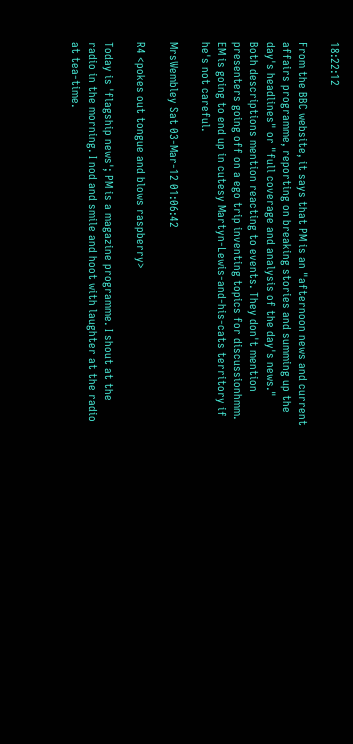18:22:12

From the BBC website, it says that PM is an "afternoon news and current affairs programme, reporting on breaking stories and summing up the day's headlines" or "full coverage and analysis of the day's news."
Both descriptions mention reacting to events. They don't mention presenters going off on a ego trip inventing topics for discussionhmm. EM is going to end up in cutesy Martyn-Lewis-and-his-cats territory if he's not careful.

MrsWembley Sat 03-Mar-12 01:06:42

R4 <pokes out tongue and blows raspberry>

Today is 'flagship news'; PM is a magazine programme. I shout at the radio in the morning. I nod and smile and hoot with laughter at the radio at tea-time.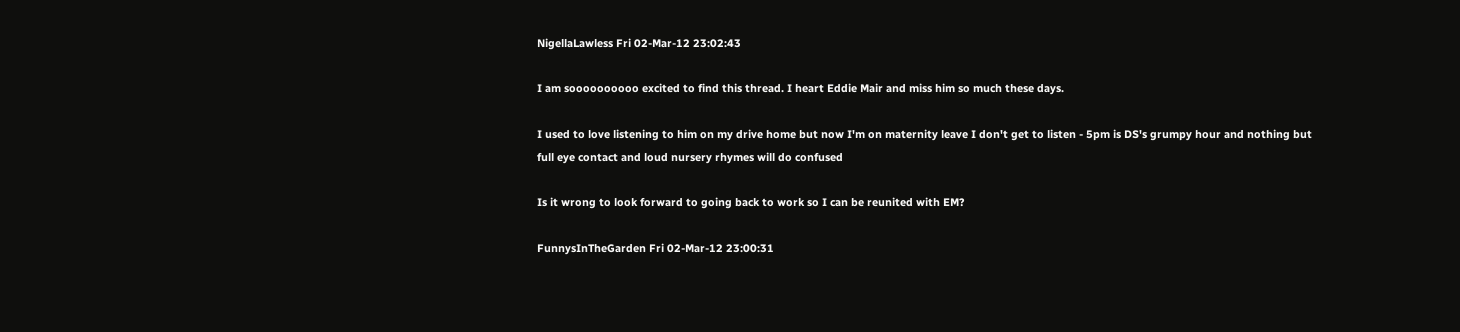NigellaLawless Fri 02-Mar-12 23:02:43

I am soooooooooo excited to find this thread. I heart Eddie Mair and miss him so much these days.

I used to love listening to him on my drive home but now I'm on maternity leave I don't get to listen - 5pm is DS's grumpy hour and nothing but full eye contact and loud nursery rhymes will do confused

Is it wrong to look forward to going back to work so I can be reunited with EM?

FunnysInTheGarden Fri 02-Mar-12 23:00:31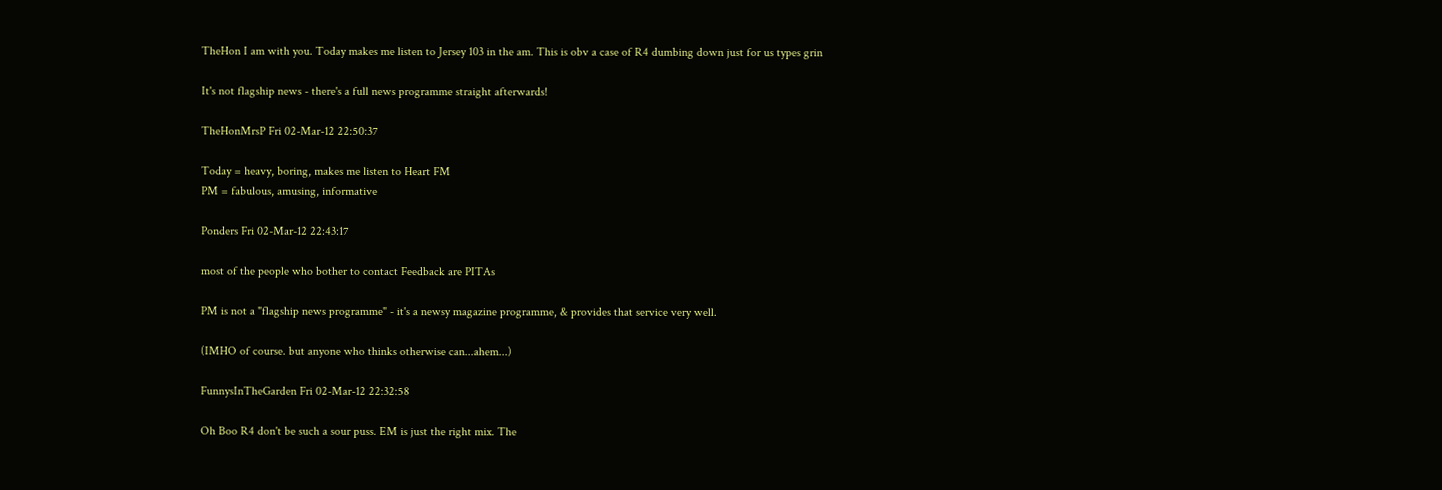TheHon I am with you. Today makes me listen to Jersey 103 in the am. This is obv a case of R4 dumbing down just for us types grin

It's not flagship news - there's a full news programme straight afterwards!

TheHonMrsP Fri 02-Mar-12 22:50:37

Today = heavy, boring, makes me listen to Heart FM
PM = fabulous, amusing, informative

Ponders Fri 02-Mar-12 22:43:17

most of the people who bother to contact Feedback are PITAs

PM is not a "flagship news programme" - it's a newsy magazine programme, & provides that service very well.

(IMHO of course. but anyone who thinks otherwise can...ahem...)

FunnysInTheGarden Fri 02-Mar-12 22:32:58

Oh Boo R4 don't be such a sour puss. EM is just the right mix. The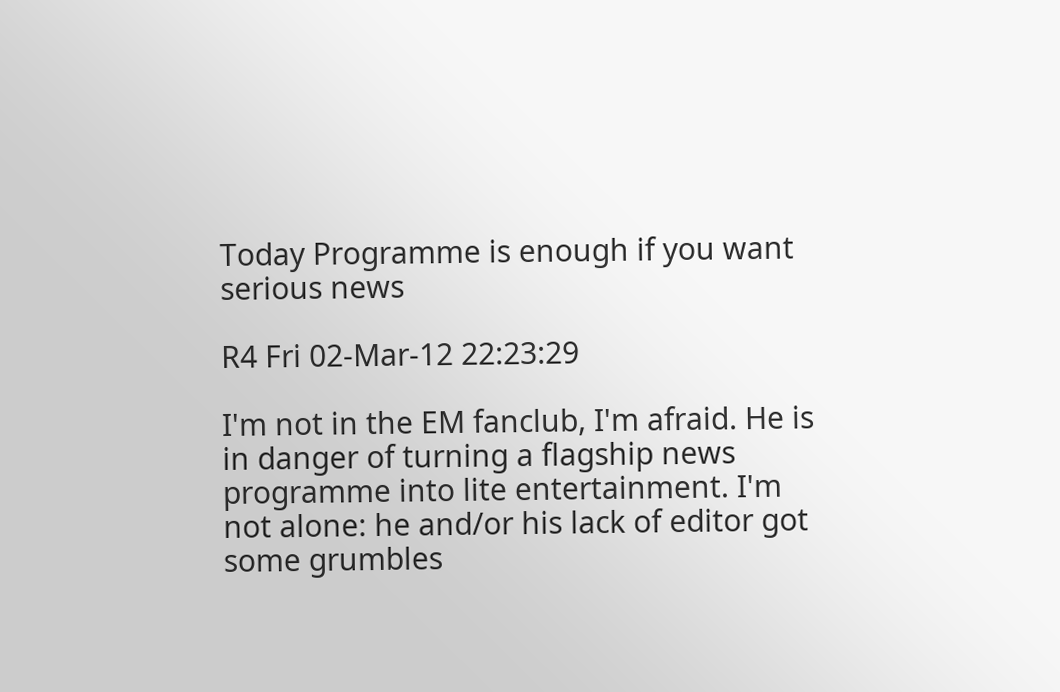Today Programme is enough if you want serious news

R4 Fri 02-Mar-12 22:23:29

I'm not in the EM fanclub, I'm afraid. He is in danger of turning a flagship news programme into lite entertainment. I'm not alone: he and/or his lack of editor got some grumbles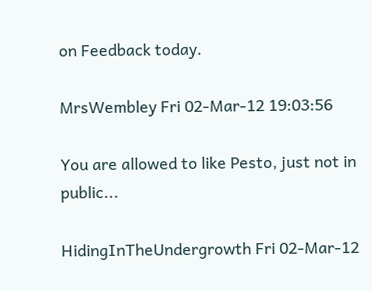on Feedback today.

MrsWembley Fri 02-Mar-12 19:03:56

You are allowed to like Pesto, just not in public...

HidingInTheUndergrowth Fri 02-Mar-12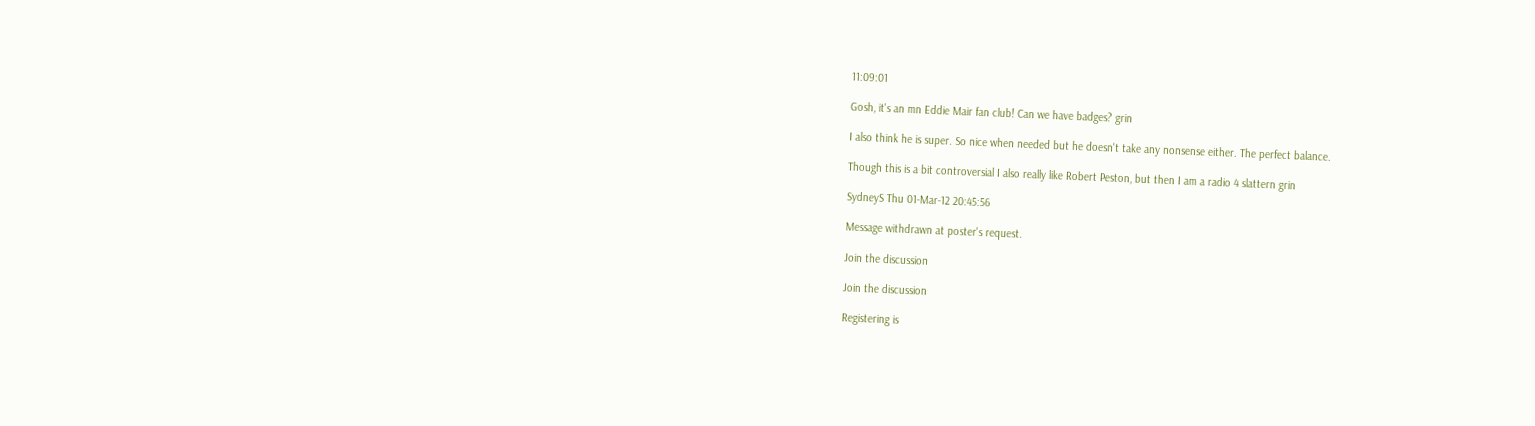11:09:01

Gosh, it's an mn Eddie Mair fan club! Can we have badges? grin

I also think he is super. So nice when needed but he doesn't take any nonsense either. The perfect balance.

Though this is a bit controversial I also really like Robert Peston, but then I am a radio 4 slattern grin

SydneyS Thu 01-Mar-12 20:45:56

Message withdrawn at poster's request.

Join the discussion

Join the discussion

Registering is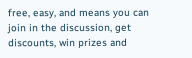free, easy, and means you can join in the discussion, get discounts, win prizes and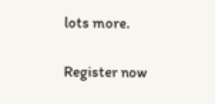lots more.

Register now